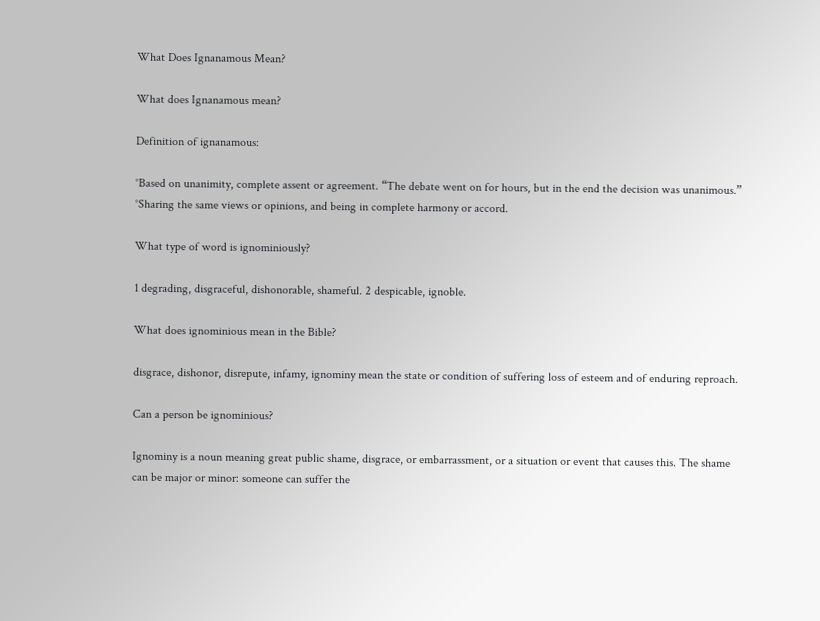What Does Ignanamous Mean?

What does Ignanamous mean?

Definition of ignanamous:

°Based on unanimity, complete assent or agreement. “The debate went on for hours, but in the end the decision was unanimous.” °Sharing the same views or opinions, and being in complete harmony or accord.

What type of word is ignominiously?

1 degrading, disgraceful, dishonorable, shameful. 2 despicable, ignoble.

What does ignominious mean in the Bible?

disgrace, dishonor, disrepute, infamy, ignominy mean the state or condition of suffering loss of esteem and of enduring reproach.

Can a person be ignominious?

Ignominy is a noun meaning great public shame, disgrace, or embarrassment, or a situation or event that causes this. The shame can be major or minor: someone can suffer the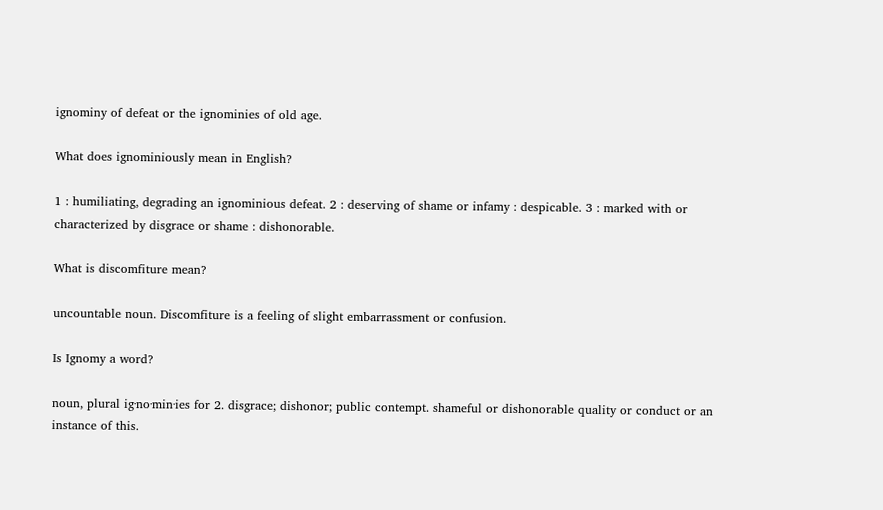ignominy of defeat or the ignominies of old age.

What does ignominiously mean in English?

1 : humiliating, degrading an ignominious defeat. 2 : deserving of shame or infamy : despicable. 3 : marked with or characterized by disgrace or shame : dishonorable.

What is discomfiture mean?

uncountable noun. Discomfiture is a feeling of slight embarrassment or confusion.

Is Ignomy a word?

noun, plural ig·no·min·ies for 2. disgrace; dishonor; public contempt. shameful or dishonorable quality or conduct or an instance of this.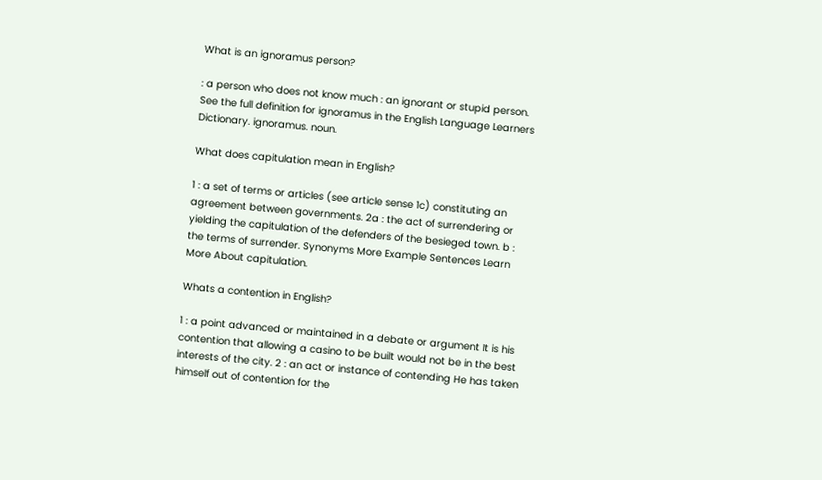What is an ignoramus person?

: a person who does not know much : an ignorant or stupid person. See the full definition for ignoramus in the English Language Learners Dictionary. ignoramus. noun.

What does capitulation mean in English?

1 : a set of terms or articles (see article sense 1c) constituting an agreement between governments. 2a : the act of surrendering or yielding the capitulation of the defenders of the besieged town. b : the terms of surrender. Synonyms More Example Sentences Learn More About capitulation.

Whats a contention in English?

1 : a point advanced or maintained in a debate or argument It is his contention that allowing a casino to be built would not be in the best interests of the city. 2 : an act or instance of contending He has taken himself out of contention for the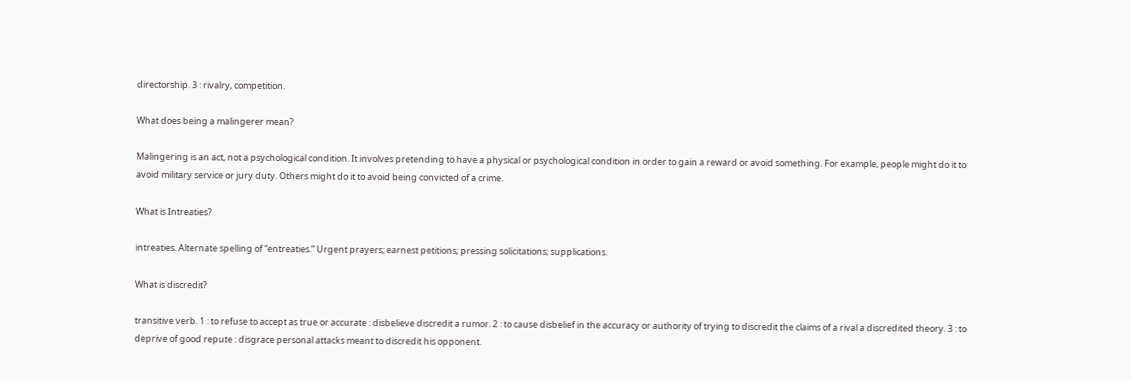directorship. 3 : rivalry, competition.

What does being a malingerer mean?

Malingering is an act, not a psychological condition. It involves pretending to have a physical or psychological condition in order to gain a reward or avoid something. For example, people might do it to avoid military service or jury duty. Others might do it to avoid being convicted of a crime.

What is Intreaties?

intreaties. Alternate spelling of “entreaties.” Urgent prayers; earnest petitions; pressing solicitations; supplications.

What is discredit?

transitive verb. 1 : to refuse to accept as true or accurate : disbelieve discredit a rumor. 2 : to cause disbelief in the accuracy or authority of trying to discredit the claims of a rival a discredited theory. 3 : to deprive of good repute : disgrace personal attacks meant to discredit his opponent.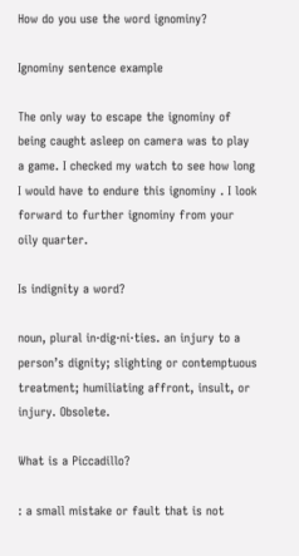How do you use the word ignominy?

Ignominy sentence example

The only way to escape the ignominy of being caught asleep on camera was to play a game. I checked my watch to see how long I would have to endure this ignominy . I look forward to further ignominy from your oily quarter.

Is indignity a word?

noun, plural in·dig·ni·ties. an injury to a person’s dignity; slighting or contemptuous treatment; humiliating affront, insult, or injury. Obsolete.

What is a Piccadillo?

: a small mistake or fault that is not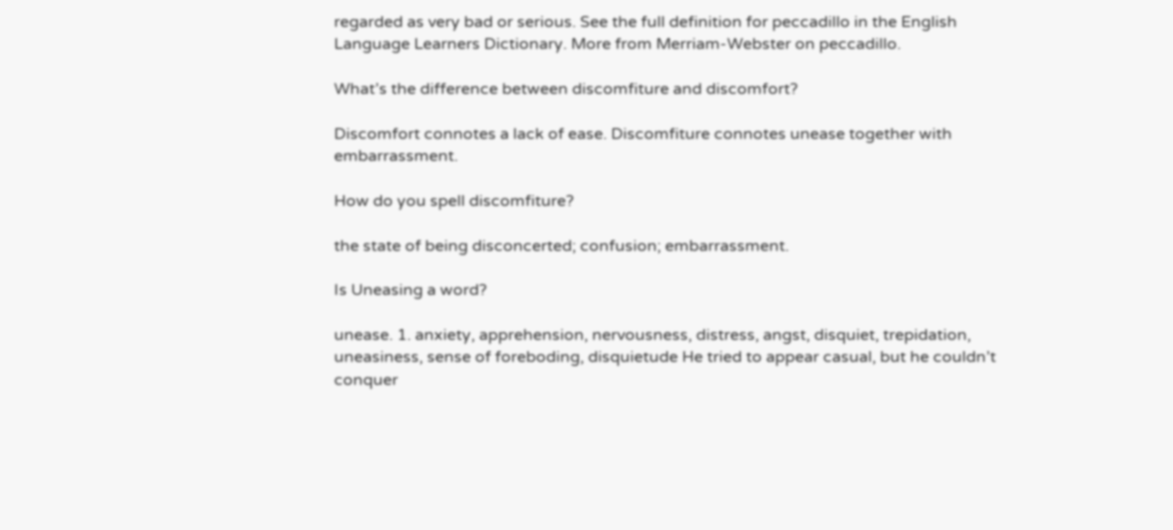regarded as very bad or serious. See the full definition for peccadillo in the English Language Learners Dictionary. More from Merriam-Webster on peccadillo.

What’s the difference between discomfiture and discomfort?

Discomfort connotes a lack of ease. Discomfiture connotes unease together with embarrassment.

How do you spell discomfiture?

the state of being disconcerted; confusion; embarrassment.

Is Uneasing a word?

unease. 1. anxiety, apprehension, nervousness, distress, angst, disquiet, trepidation, uneasiness, sense of foreboding, disquietude He tried to appear casual, but he couldn’t conquer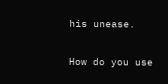his unease.

How do you use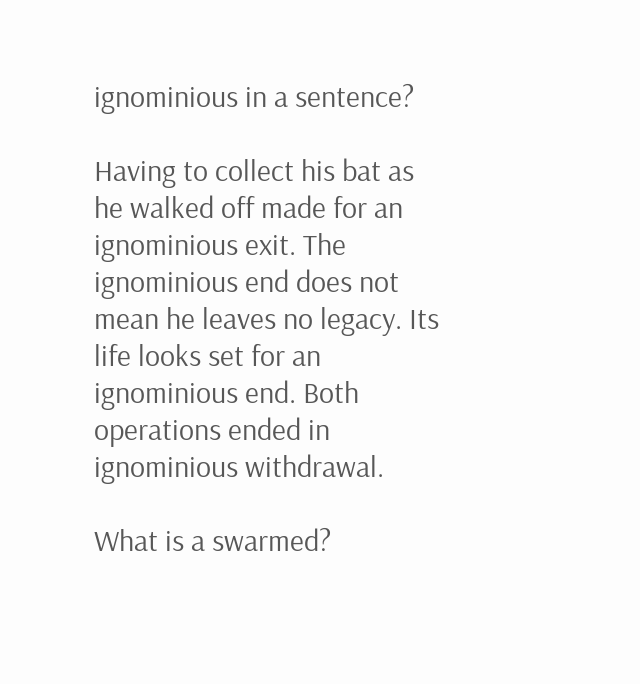ignominious in a sentence?

Having to collect his bat as he walked off made for an ignominious exit. The ignominious end does not mean he leaves no legacy. Its life looks set for an ignominious end. Both operations ended in ignominious withdrawal.

What is a swarmed?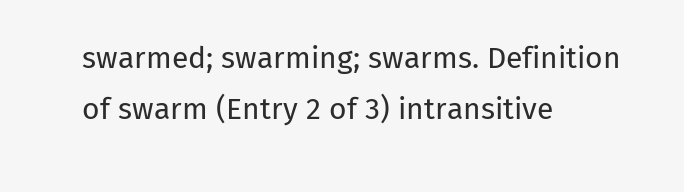swarmed; swarming; swarms. Definition of swarm (Entry 2 of 3) intransitive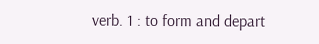verb. 1 : to form and depart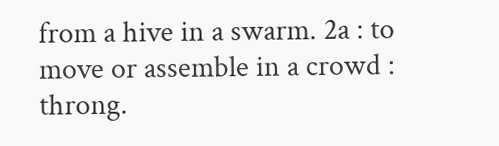from a hive in a swarm. 2a : to move or assemble in a crowd : throng.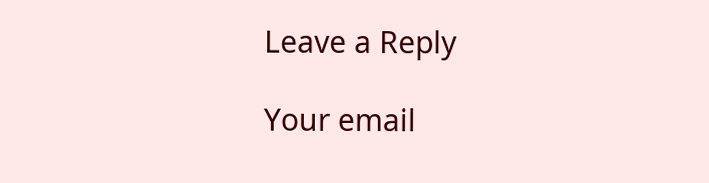Leave a Reply

Your email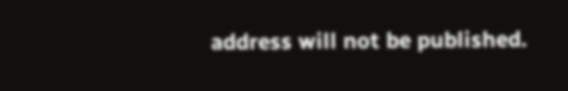address will not be published.